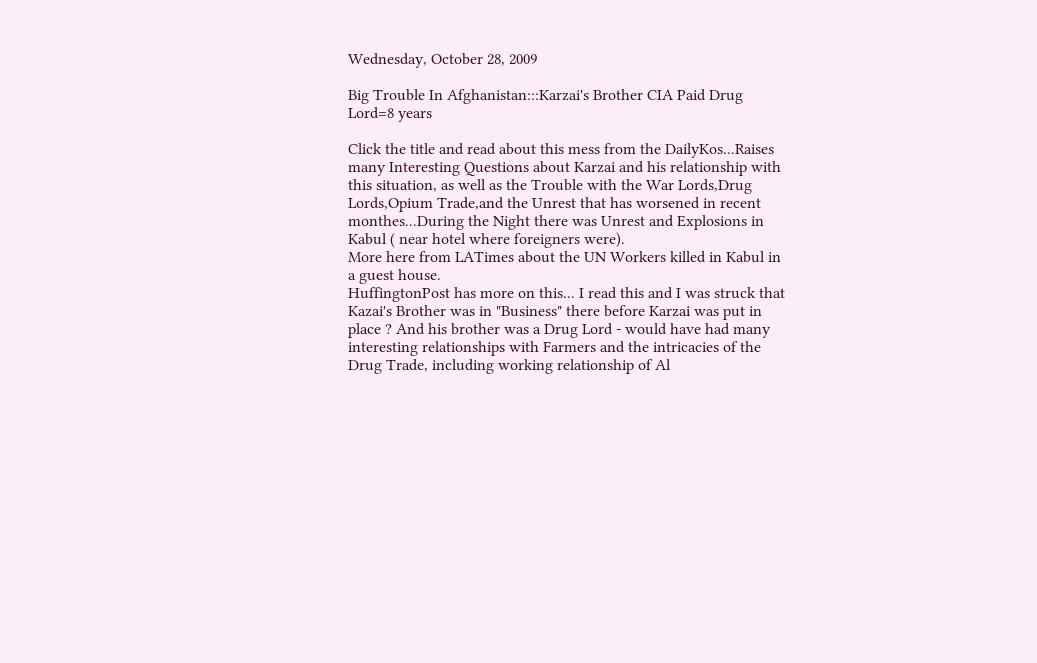Wednesday, October 28, 2009

Big Trouble In Afghanistan:::Karzai's Brother CIA Paid Drug Lord=8 years

Click the title and read about this mess from the DailyKos...Raises many Interesting Questions about Karzai and his relationship with this situation, as well as the Trouble with the War Lords,Drug Lords,Opium Trade,and the Unrest that has worsened in recent monthes...During the Night there was Unrest and Explosions in Kabul ( near hotel where foreigners were).
More here from LATimes about the UN Workers killed in Kabul in a guest house.
HuffingtonPost has more on this... I read this and I was struck that Kazai's Brother was in "Business" there before Karzai was put in place ? And his brother was a Drug Lord - would have had many interesting relationships with Farmers and the intricacies of the Drug Trade, including working relationship of Al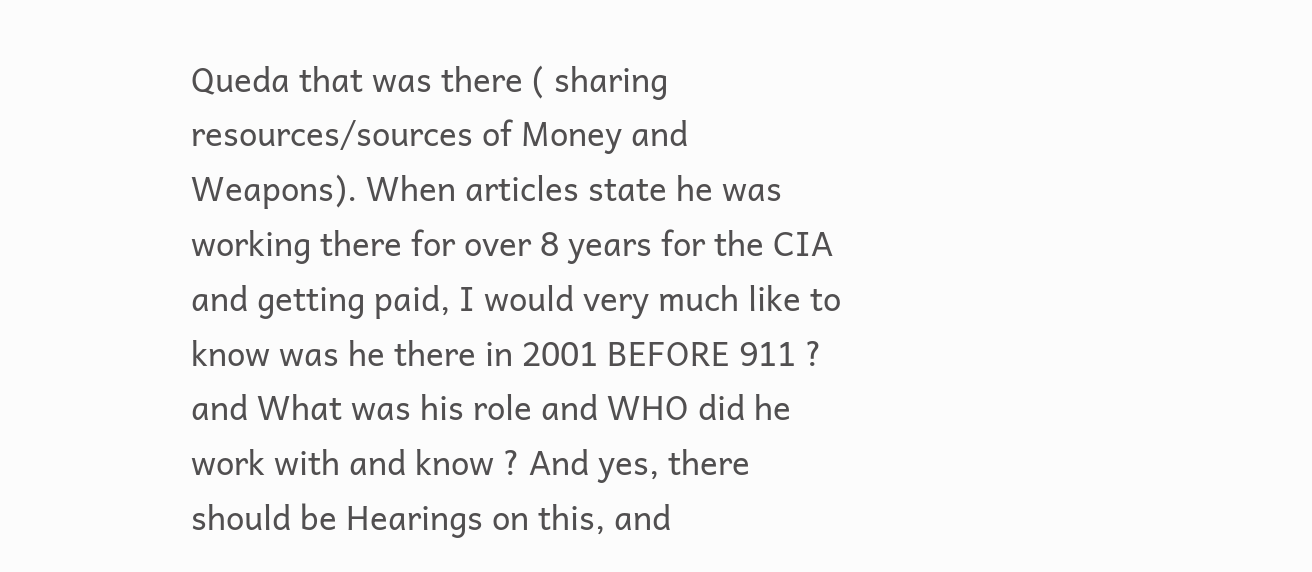Queda that was there ( sharing resources/sources of Money and Weapons). When articles state he was working there for over 8 years for the CIA and getting paid, I would very much like to know was he there in 2001 BEFORE 911 ? and What was his role and WHO did he work with and know ? And yes, there should be Hearings on this, and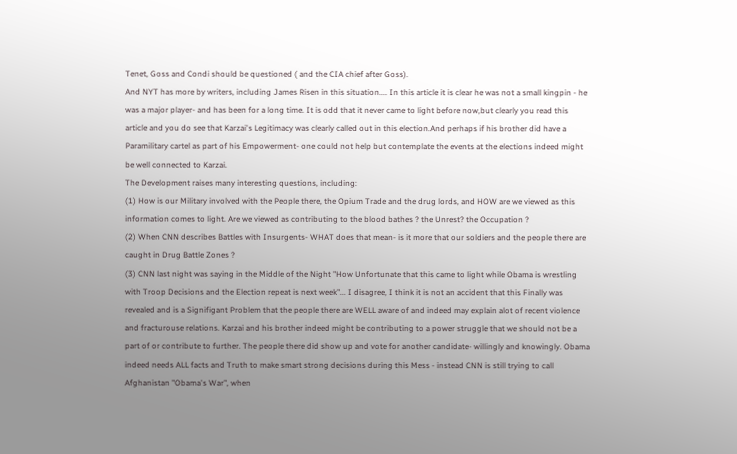Tenet, Goss and Condi should be questioned ( and the CIA chief after Goss).
And NYT has more by writers, including James Risen in this situation.... In this article it is clear he was not a small kingpin - he was a major player- and has been for a long time. It is odd that it never came to light before now,but clearly you read this article and you do see that Karzai's Legitimacy was clearly called out in this election.And perhaps if his brother did have a Paramilitary cartel as part of his Empowerment- one could not help but contemplate the events at the elections indeed might be well connected to Karzai.
The Development raises many interesting questions, including:
(1) How is our Military involved with the People there, the Opium Trade and the drug lords, and HOW are we viewed as this information comes to light. Are we viewed as contributing to the blood bathes ? the Unrest? the Occupation ?
(2) When CNN describes Battles with Insurgents- WHAT does that mean- is it more that our soldiers and the people there are caught in Drug Battle Zones ?
(3) CNN last night was saying in the Middle of the Night "How Unfortunate that this came to light while Obama is wrestling with Troop Decisions and the Election repeat is next week"... I disagree, I think it is not an accident that this Finally was revealed and is a Signifigant Problem that the people there are WELL aware of and indeed may explain alot of recent violence and fracturouse relations. Karzai and his brother indeed might be contributing to a power struggle that we should not be a part of or contribute to further. The people there did show up and vote for another candidate- willingly and knowingly. Obama indeed needs ALL facts and Truth to make smart strong decisions during this Mess - instead CNN is still trying to call Afghanistan "Obama's War", when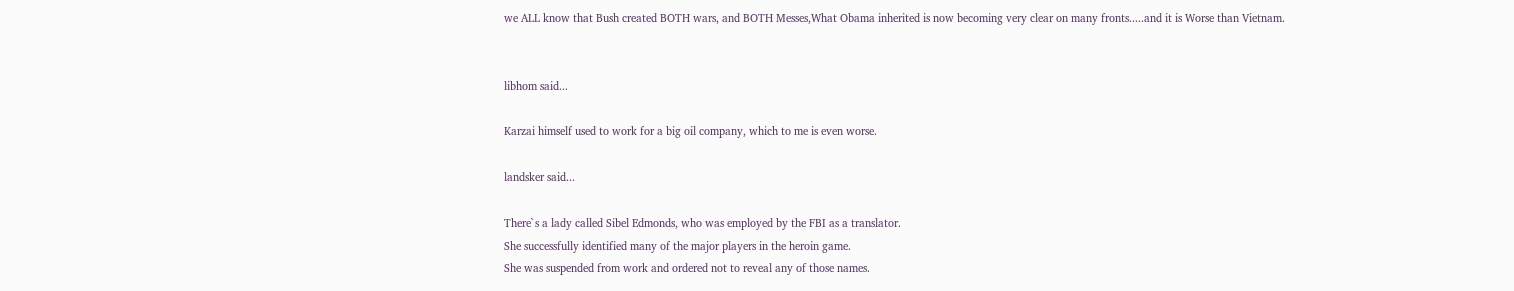we ALL know that Bush created BOTH wars, and BOTH Messes,What Obama inherited is now becoming very clear on many fronts.....and it is Worse than Vietnam.


libhom said...

Karzai himself used to work for a big oil company, which to me is even worse.

landsker said...

There`s a lady called Sibel Edmonds, who was employed by the FBI as a translator.
She successfully identified many of the major players in the heroin game.
She was suspended from work and ordered not to reveal any of those names.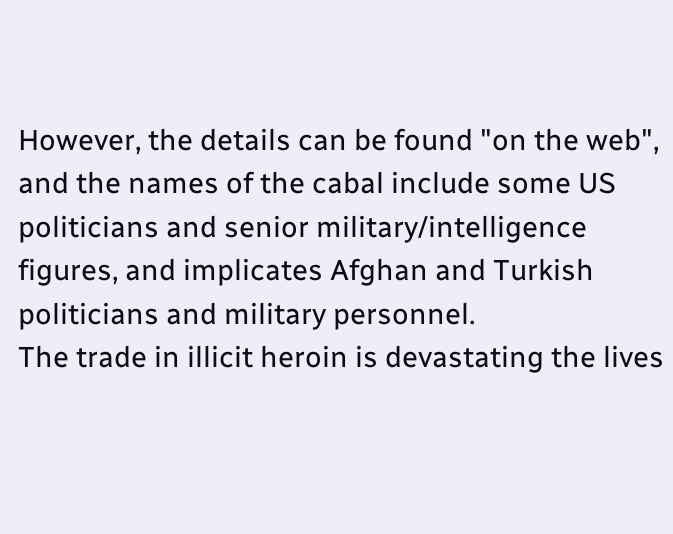However, the details can be found "on the web", and the names of the cabal include some US politicians and senior military/intelligence figures, and implicates Afghan and Turkish politicians and military personnel.
The trade in illicit heroin is devastating the lives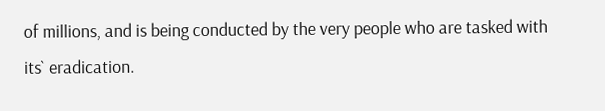of millions, and is being conducted by the very people who are tasked with its` eradication.